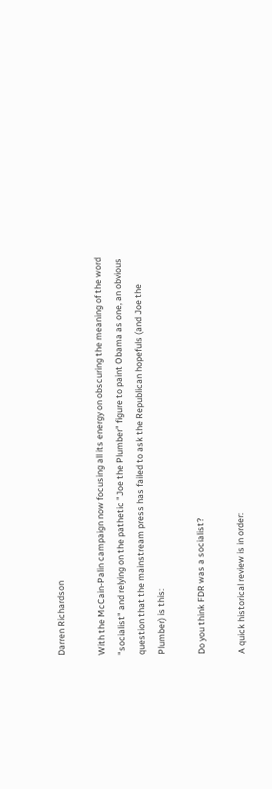Darren Richardson

With the McCain-Palin campaign now focusing all its energy on obscuring the meaning of the word "socialist" and relying on the pathetic "Joe the Plumber" figure to paint Obama as one, an obvious question that the mainstream press has failed to ask the Republican hopefuls (and Joe the Plumber) is this:

Do you think FDR was a socialist?

A quick historical review is in order: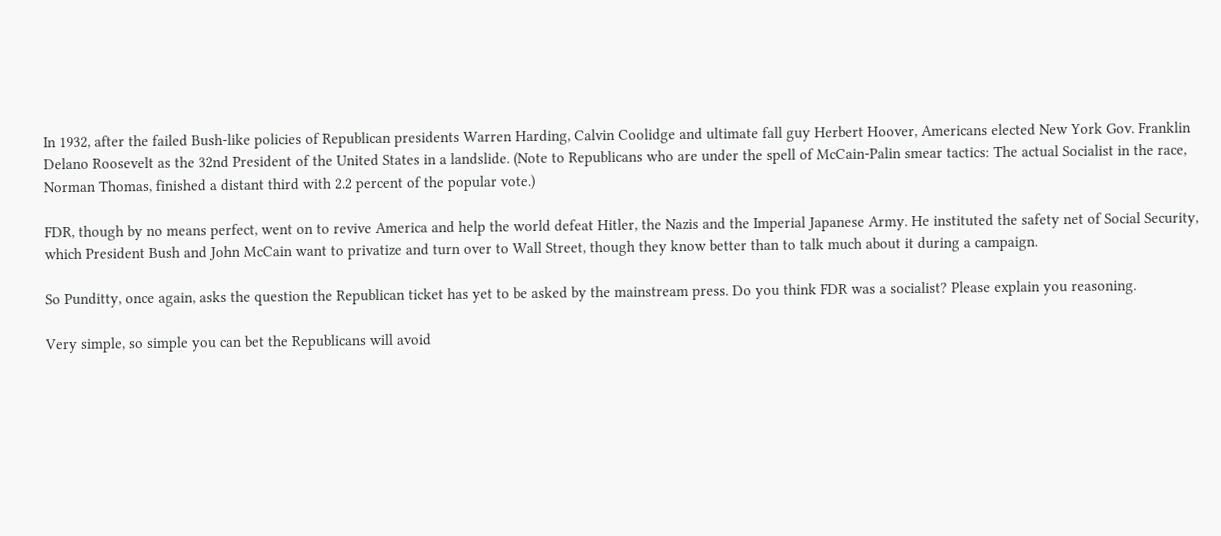In 1932, after the failed Bush-like policies of Republican presidents Warren Harding, Calvin Coolidge and ultimate fall guy Herbert Hoover, Americans elected New York Gov. Franklin Delano Roosevelt as the 32nd President of the United States in a landslide. (Note to Republicans who are under the spell of McCain-Palin smear tactics: The actual Socialist in the race, Norman Thomas, finished a distant third with 2.2 percent of the popular vote.)

FDR, though by no means perfect, went on to revive America and help the world defeat Hitler, the Nazis and the Imperial Japanese Army. He instituted the safety net of Social Security, which President Bush and John McCain want to privatize and turn over to Wall Street, though they know better than to talk much about it during a campaign.

So Punditty, once again, asks the question the Republican ticket has yet to be asked by the mainstream press. Do you think FDR was a socialist? Please explain you reasoning.

Very simple, so simple you can bet the Republicans will avoid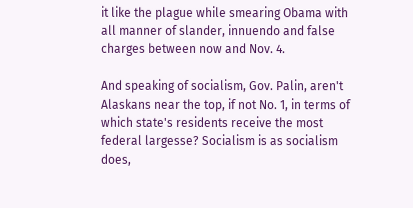it like the plague while smearing Obama with all manner of slander, innuendo and false charges between now and Nov. 4.

And speaking of socialism, Gov. Palin, aren't Alaskans near the top, if not No. 1, in terms of which state's residents receive the most federal largesse? Socialism is as socialism does,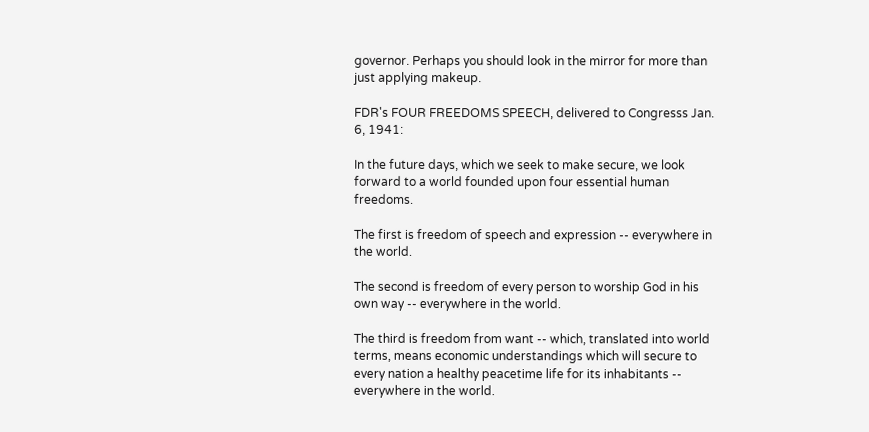governor. Perhaps you should look in the mirror for more than just applying makeup.

FDR's FOUR FREEDOMS SPEECH, delivered to Congresss Jan. 6, 1941:

In the future days, which we seek to make secure, we look forward to a world founded upon four essential human freedoms.

The first is freedom of speech and expression -- everywhere in the world.

The second is freedom of every person to worship God in his own way -- everywhere in the world.

The third is freedom from want -- which, translated into world terms, means economic understandings which will secure to every nation a healthy peacetime life for its inhabitants -- everywhere in the world.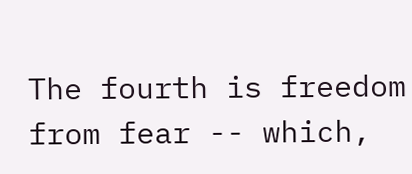The fourth is freedom from fear -- which,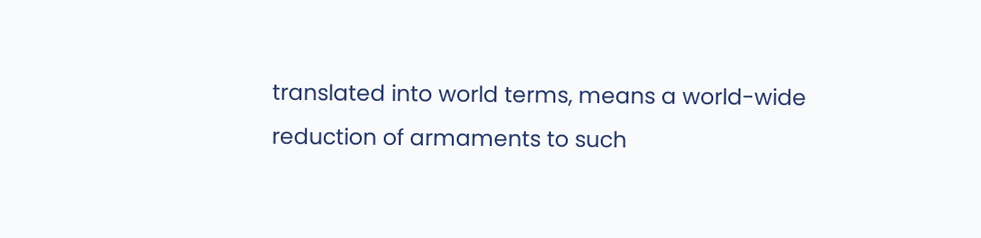translated into world terms, means a world-wide reduction of armaments to such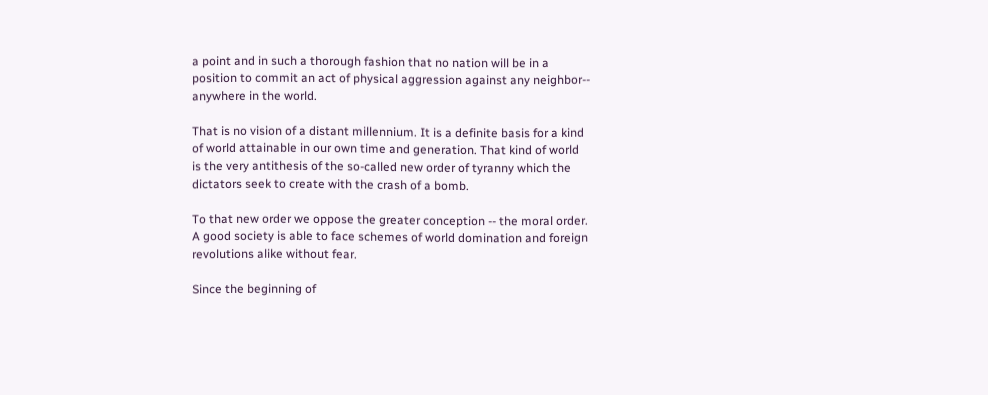a point and in such a thorough fashion that no nation will be in a position to commit an act of physical aggression against any neighbor-- anywhere in the world.

That is no vision of a distant millennium. It is a definite basis for a kind of world attainable in our own time and generation. That kind of world is the very antithesis of the so-called new order of tyranny which the dictators seek to create with the crash of a bomb.

To that new order we oppose the greater conception -- the moral order. A good society is able to face schemes of world domination and foreign revolutions alike without fear.

Since the beginning of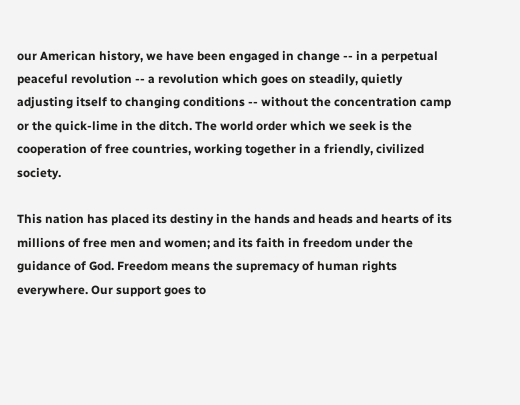our American history, we have been engaged in change -- in a perpetual peaceful revolution -- a revolution which goes on steadily, quietly adjusting itself to changing conditions -- without the concentration camp or the quick-lime in the ditch. The world order which we seek is the cooperation of free countries, working together in a friendly, civilized society.

This nation has placed its destiny in the hands and heads and hearts of its millions of free men and women; and its faith in freedom under the guidance of God. Freedom means the supremacy of human rights everywhere. Our support goes to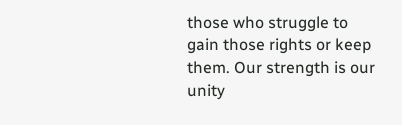those who struggle to gain those rights or keep them. Our strength is our unity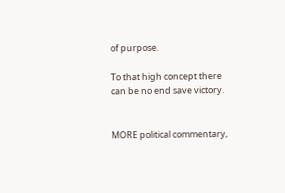of purpose.

To that high concept there can be no end save victory.


MORE political commentary,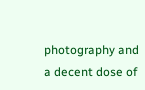photography and a decent dose of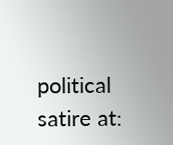political satire at: